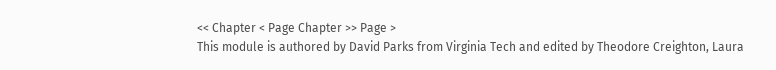<< Chapter < Page Chapter >> Page >
This module is authored by David Parks from Virginia Tech and edited by Theodore Creighton, Laura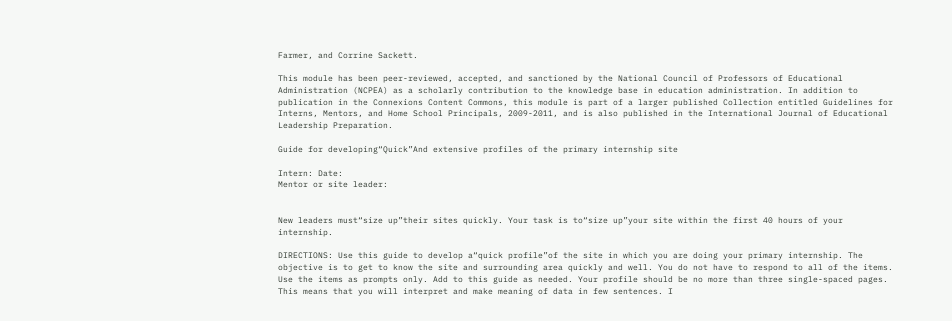Farmer, and Corrine Sackett.

This module has been peer-reviewed, accepted, and sanctioned by the National Council of Professors of Educational Administration (NCPEA) as a scholarly contribution to the knowledge base in education administration. In addition to publication in the Connexions Content Commons, this module is part of a larger published Collection entitled Guidelines for Interns, Mentors, and Home School Principals, 2009-2011, and is also published in the International Journal of Educational Leadership Preparation.

Guide for developing“Quick”And extensive profiles of the primary internship site

Intern: Date:
Mentor or site leader:


New leaders must“size up”their sites quickly. Your task is to“size up”your site within the first 40 hours of your internship.

DIRECTIONS: Use this guide to develop a“quick profile”of the site in which you are doing your primary internship. The objective is to get to know the site and surrounding area quickly and well. You do not have to respond to all of the items. Use the items as prompts only. Add to this guide as needed. Your profile should be no more than three single-spaced pages. This means that you will interpret and make meaning of data in few sentences. I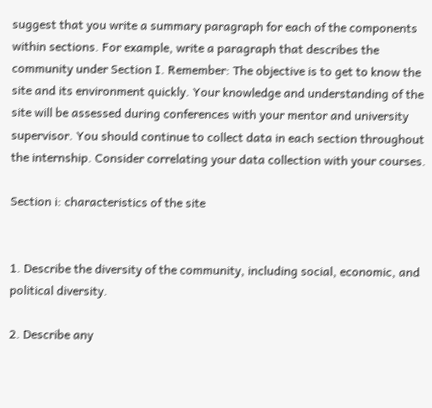suggest that you write a summary paragraph for each of the components within sections. For example, write a paragraph that describes the community under Section I. Remember: The objective is to get to know the site and its environment quickly. Your knowledge and understanding of the site will be assessed during conferences with your mentor and university supervisor. You should continue to collect data in each section throughout the internship. Consider correlating your data collection with your courses.

Section i: characteristics of the site


1. Describe the diversity of the community, including social, economic, and political diversity.

2. Describe any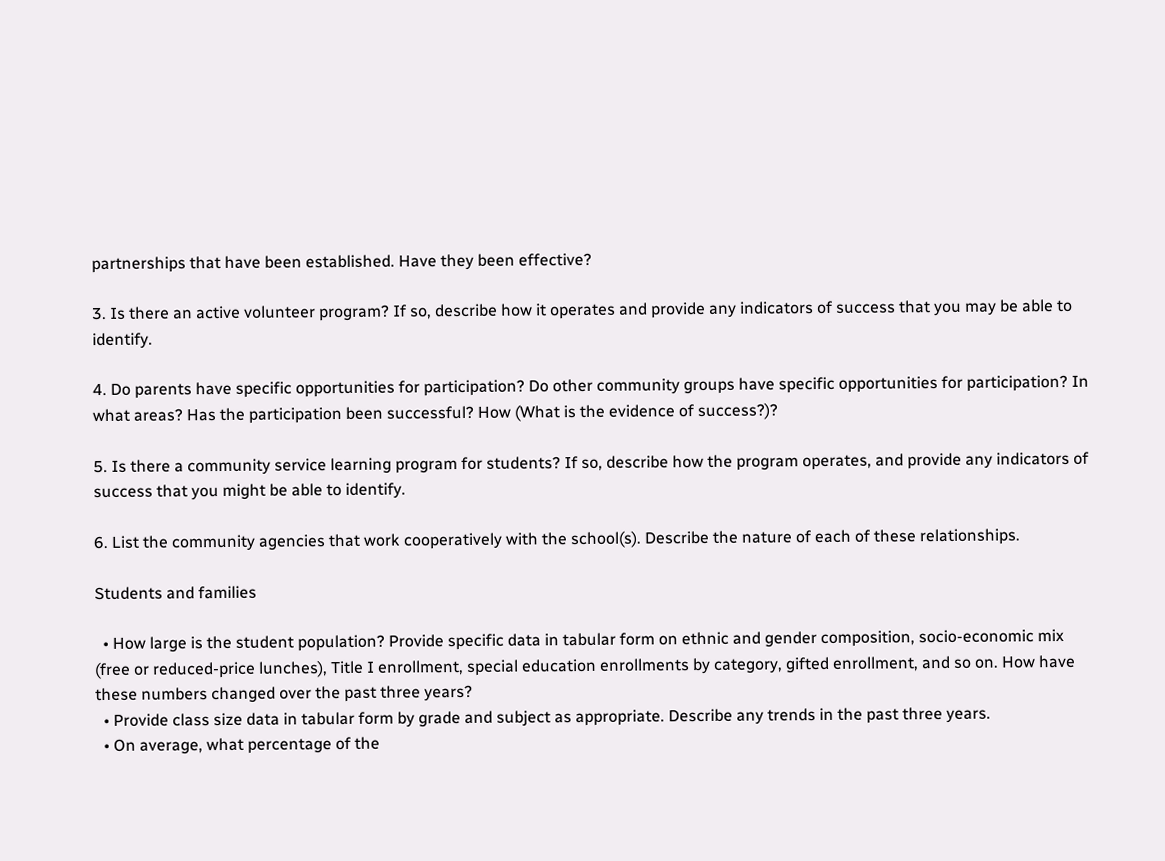partnerships that have been established. Have they been effective?

3. Is there an active volunteer program? If so, describe how it operates and provide any indicators of success that you may be able to identify.

4. Do parents have specific opportunities for participation? Do other community groups have specific opportunities for participation? In what areas? Has the participation been successful? How (What is the evidence of success?)?

5. Is there a community service learning program for students? If so, describe how the program operates, and provide any indicators of success that you might be able to identify.

6. List the community agencies that work cooperatively with the school(s). Describe the nature of each of these relationships.

Students and families

  • How large is the student population? Provide specific data in tabular form on ethnic and gender composition, socio-economic mix (free or reduced-price lunches), Title I enrollment, special education enrollments by category, gifted enrollment, and so on. How have these numbers changed over the past three years?
  • Provide class size data in tabular form by grade and subject as appropriate. Describe any trends in the past three years.
  • On average, what percentage of the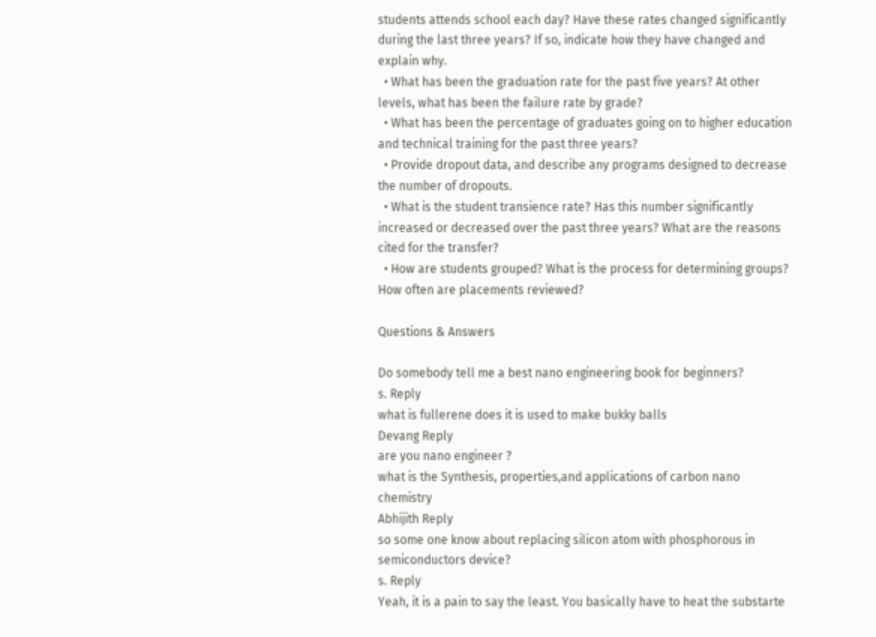students attends school each day? Have these rates changed significantly during the last three years? If so, indicate how they have changed and explain why.
  • What has been the graduation rate for the past five years? At other levels, what has been the failure rate by grade?
  • What has been the percentage of graduates going on to higher education and technical training for the past three years?
  • Provide dropout data, and describe any programs designed to decrease the number of dropouts.
  • What is the student transience rate? Has this number significantly increased or decreased over the past three years? What are the reasons cited for the transfer?
  • How are students grouped? What is the process for determining groups? How often are placements reviewed?

Questions & Answers

Do somebody tell me a best nano engineering book for beginners?
s. Reply
what is fullerene does it is used to make bukky balls
Devang Reply
are you nano engineer ?
what is the Synthesis, properties,and applications of carbon nano chemistry
Abhijith Reply
so some one know about replacing silicon atom with phosphorous in semiconductors device?
s. Reply
Yeah, it is a pain to say the least. You basically have to heat the substarte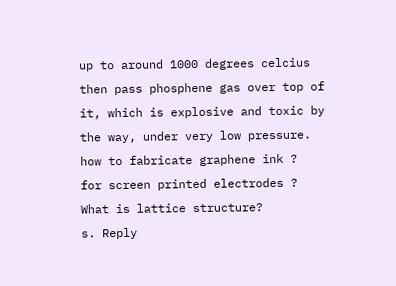up to around 1000 degrees celcius then pass phosphene gas over top of it, which is explosive and toxic by the way, under very low pressure.
how to fabricate graphene ink ?
for screen printed electrodes ?
What is lattice structure?
s. Reply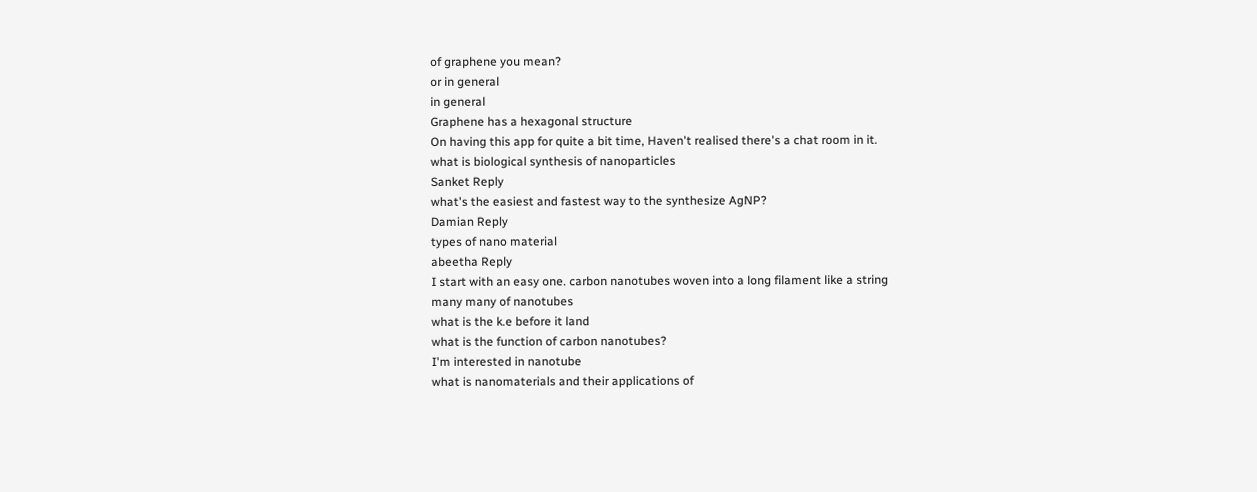of graphene you mean?
or in general
in general
Graphene has a hexagonal structure
On having this app for quite a bit time, Haven't realised there's a chat room in it.
what is biological synthesis of nanoparticles
Sanket Reply
what's the easiest and fastest way to the synthesize AgNP?
Damian Reply
types of nano material
abeetha Reply
I start with an easy one. carbon nanotubes woven into a long filament like a string
many many of nanotubes
what is the k.e before it land
what is the function of carbon nanotubes?
I'm interested in nanotube
what is nanomaterials and their applications of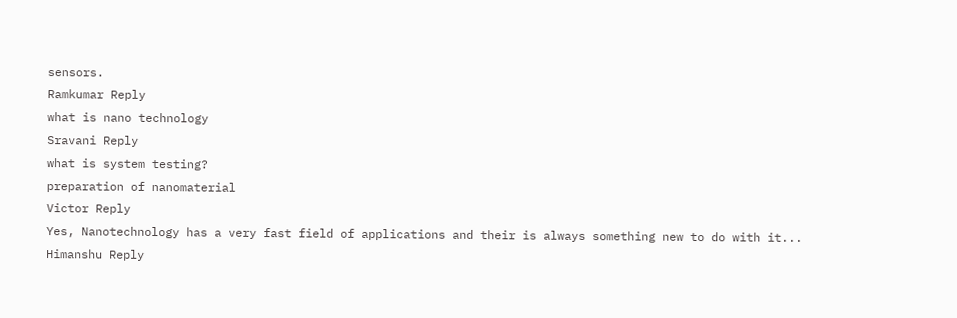sensors.
Ramkumar Reply
what is nano technology
Sravani Reply
what is system testing?
preparation of nanomaterial
Victor Reply
Yes, Nanotechnology has a very fast field of applications and their is always something new to do with it...
Himanshu Reply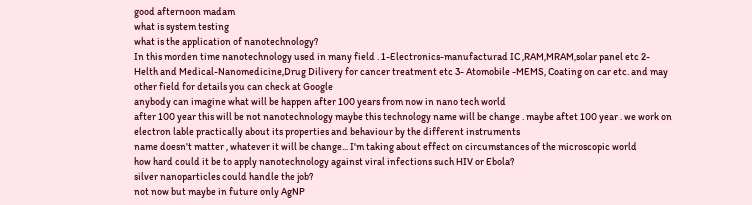good afternoon madam
what is system testing
what is the application of nanotechnology?
In this morden time nanotechnology used in many field . 1-Electronics-manufacturad IC ,RAM,MRAM,solar panel etc 2-Helth and Medical-Nanomedicine,Drug Dilivery for cancer treatment etc 3- Atomobile -MEMS, Coating on car etc. and may other field for details you can check at Google
anybody can imagine what will be happen after 100 years from now in nano tech world
after 100 year this will be not nanotechnology maybe this technology name will be change . maybe aftet 100 year . we work on electron lable practically about its properties and behaviour by the different instruments
name doesn't matter , whatever it will be change... I'm taking about effect on circumstances of the microscopic world
how hard could it be to apply nanotechnology against viral infections such HIV or Ebola?
silver nanoparticles could handle the job?
not now but maybe in future only AgNP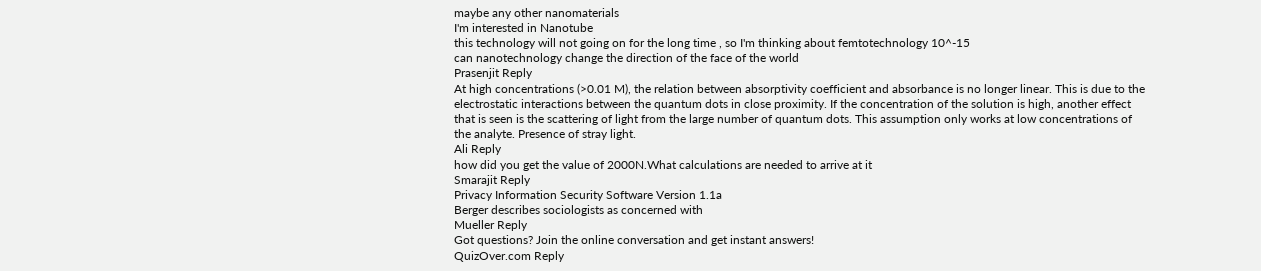maybe any other nanomaterials
I'm interested in Nanotube
this technology will not going on for the long time , so I'm thinking about femtotechnology 10^-15
can nanotechnology change the direction of the face of the world
Prasenjit Reply
At high concentrations (>0.01 M), the relation between absorptivity coefficient and absorbance is no longer linear. This is due to the electrostatic interactions between the quantum dots in close proximity. If the concentration of the solution is high, another effect that is seen is the scattering of light from the large number of quantum dots. This assumption only works at low concentrations of the analyte. Presence of stray light.
Ali Reply
how did you get the value of 2000N.What calculations are needed to arrive at it
Smarajit Reply
Privacy Information Security Software Version 1.1a
Berger describes sociologists as concerned with
Mueller Reply
Got questions? Join the online conversation and get instant answers!
QuizOver.com Reply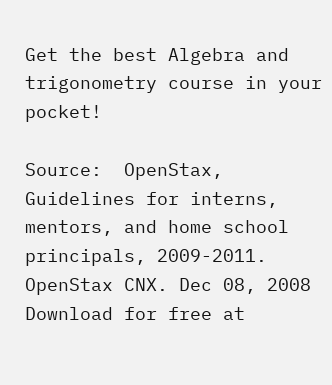Get the best Algebra and trigonometry course in your pocket!

Source:  OpenStax, Guidelines for interns, mentors, and home school principals, 2009-2011. OpenStax CNX. Dec 08, 2008 Download for free at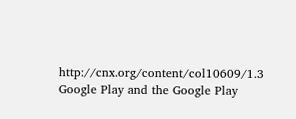http://cnx.org/content/col10609/1.3
Google Play and the Google Play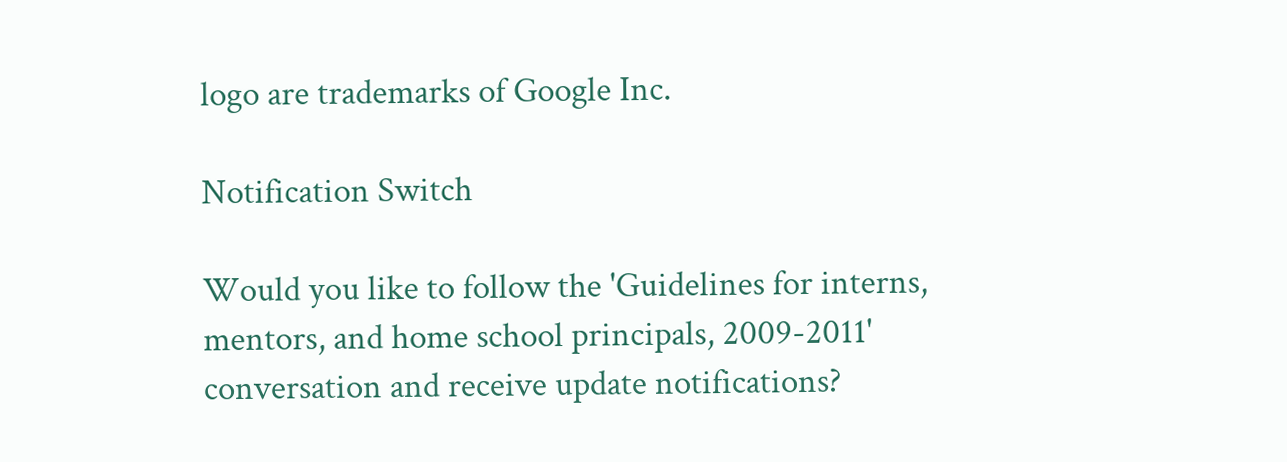logo are trademarks of Google Inc.

Notification Switch

Would you like to follow the 'Guidelines for interns, mentors, and home school principals, 2009-2011' conversation and receive update notifications?